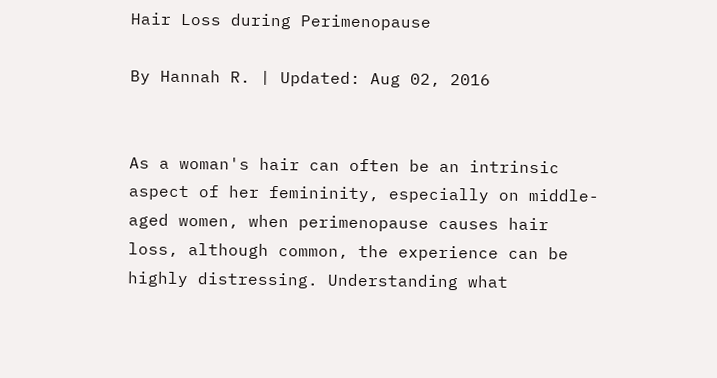Hair Loss during Perimenopause

By Hannah R. | Updated: Aug 02, 2016


As a woman's hair can often be an intrinsic aspect of her femininity, especially on middle-aged women, when perimenopause causes hair loss, although common, the experience can be highly distressing. Understanding what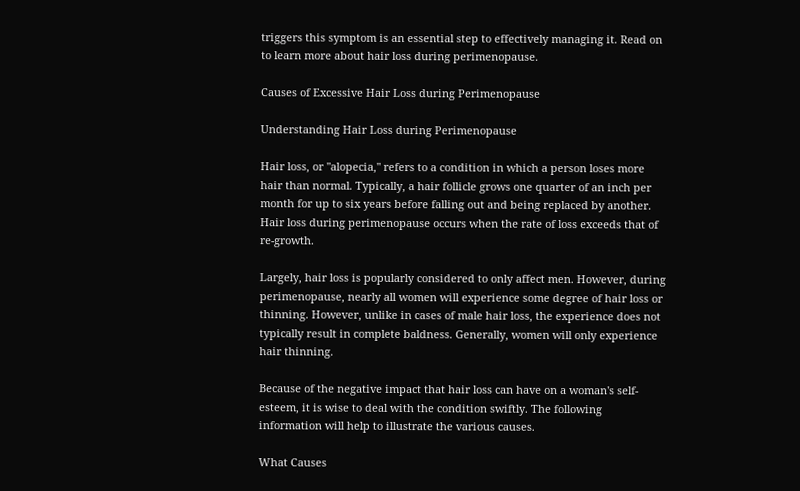triggers this symptom is an essential step to effectively managing it. Read on to learn more about hair loss during perimenopause.

Causes of Excessive Hair Loss during Perimenopause

Understanding Hair Loss during Perimenopause

Hair loss, or "alopecia," refers to a condition in which a person loses more hair than normal. Typically, a hair follicle grows one quarter of an inch per month for up to six years before falling out and being replaced by another. Hair loss during perimenopause occurs when the rate of loss exceeds that of re-growth.

Largely, hair loss is popularly considered to only affect men. However, during perimenopause, nearly all women will experience some degree of hair loss or thinning. However, unlike in cases of male hair loss, the experience does not typically result in complete baldness. Generally, women will only experience hair thinning.

Because of the negative impact that hair loss can have on a woman's self-esteem, it is wise to deal with the condition swiftly. The following information will help to illustrate the various causes.

What Causes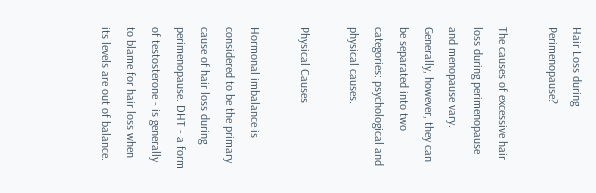Hair Loss during Perimenopause?

The causes of excessive hair loss during perimenopause and menopause vary. Generally, however, they can be separated into two categories: psychological and physical causes.

Physical Causes

Hormonal imbalance is considered to be the primary cause of hair loss during perimenopause. DHT - a form of testosterone - is generally to blame for hair loss when its levels are out of balance.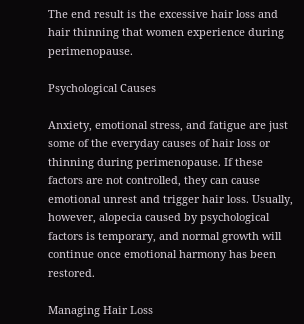The end result is the excessive hair loss and hair thinning that women experience during perimenopause.

Psychological Causes

Anxiety, emotional stress, and fatigue are just some of the everyday causes of hair loss or thinning during perimenopause. If these factors are not controlled, they can cause emotional unrest and trigger hair loss. Usually, however, alopecia caused by psychological factors is temporary, and normal growth will continue once emotional harmony has been restored.

Managing Hair Loss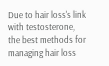Due to hair loss's link with testosterone, the best methods for managing hair loss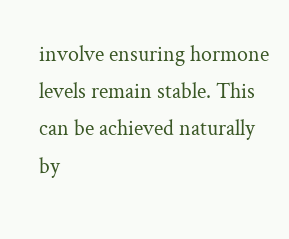involve ensuring hormone levels remain stable. This can be achieved naturally by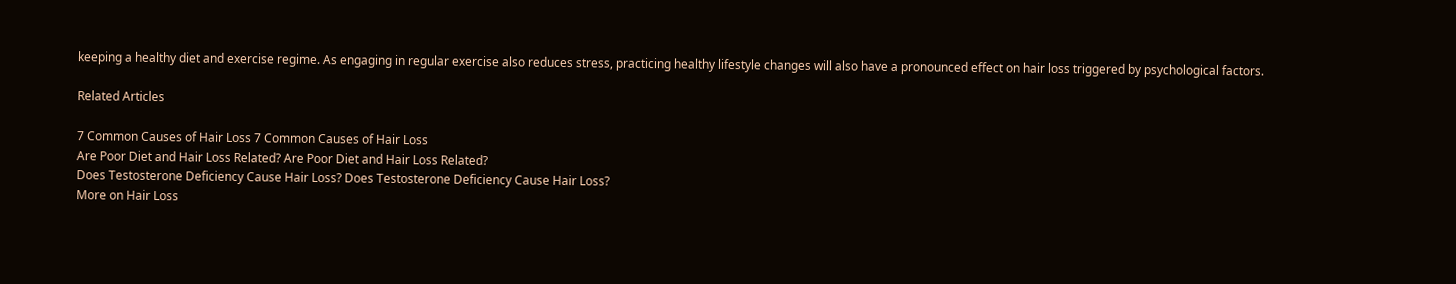keeping a healthy diet and exercise regime. As engaging in regular exercise also reduces stress, practicing healthy lifestyle changes will also have a pronounced effect on hair loss triggered by psychological factors.

Related Articles

7 Common Causes of Hair Loss 7 Common Causes of Hair Loss
Are Poor Diet and Hair Loss Related? Are Poor Diet and Hair Loss Related?
Does Testosterone Deficiency Cause Hair Loss? Does Testosterone Deficiency Cause Hair Loss?
More on Hair Loss